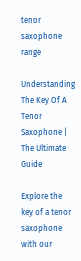tenor saxophone range

Understanding The Key Of A Tenor Saxophone | The Ultimate Guide

Explore the key of a tenor saxophone with our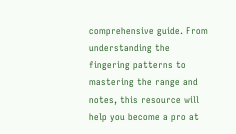comprehensive guide. From understanding the fingering patterns to mastering the range and notes, this resource will help you become a pro at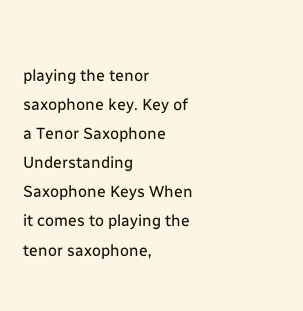playing the tenor saxophone key. Key of a Tenor Saxophone Understanding Saxophone Keys When it comes to playing the tenor saxophone,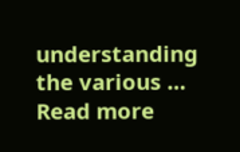understanding the various … Read more